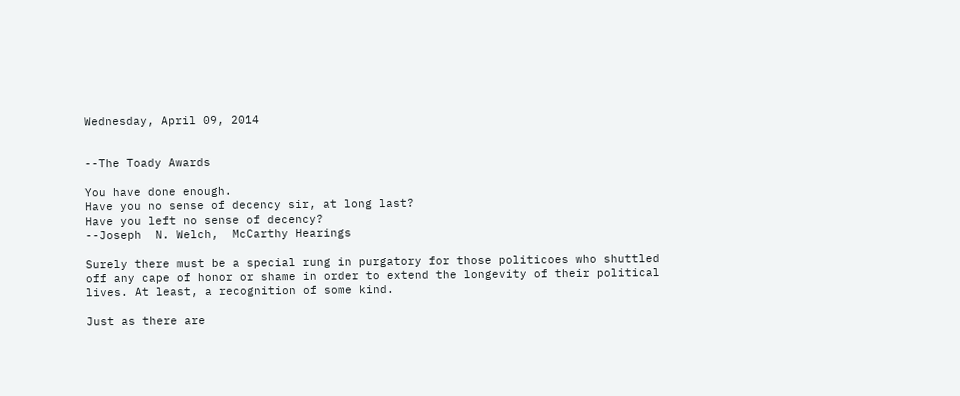Wednesday, April 09, 2014


--The Toady Awards

You have done enough.
Have you no sense of decency sir, at long last?
Have you left no sense of decency?
--Joseph  N. Welch,  McCarthy Hearings

Surely there must be a special rung in purgatory for those politicoes who shuttled off any cape of honor or shame in order to extend the longevity of their political lives. At least, a recognition of some kind.

Just as there are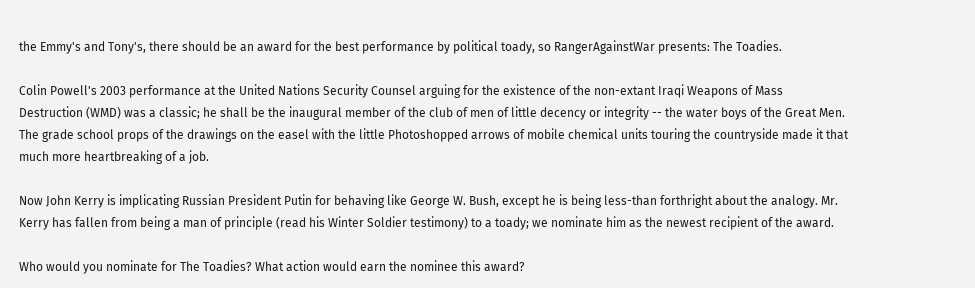the Emmy's and Tony's, there should be an award for the best performance by political toady, so RangerAgainstWar presents: The Toadies.

Colin Powell's 2003 performance at the United Nations Security Counsel arguing for the existence of the non-extant Iraqi Weapons of Mass Destruction (WMD) was a classic; he shall be the inaugural member of the club of men of little decency or integrity -- the water boys of the Great Men. The grade school props of the drawings on the easel with the little Photoshopped arrows of mobile chemical units touring the countryside made it that much more heartbreaking of a job.

Now John Kerry is implicating Russian President Putin for behaving like George W. Bush, except he is being less-than forthright about the analogy. Mr. Kerry has fallen from being a man of principle (read his Winter Soldier testimony) to a toady; we nominate him as the newest recipient of the award.

Who would you nominate for The Toadies? What action would earn the nominee this award?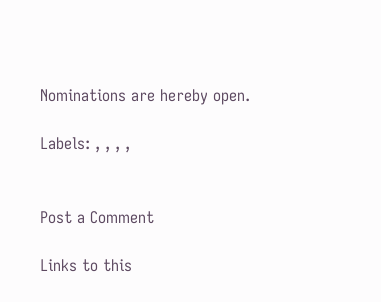Nominations are hereby open.

Labels: , , , ,


Post a Comment

Links to this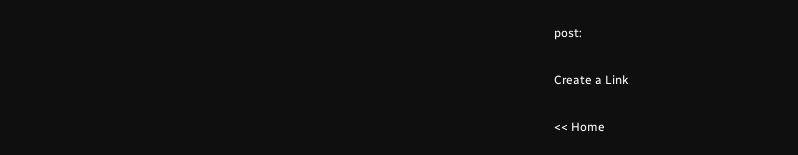post:

Create a Link

<< Home